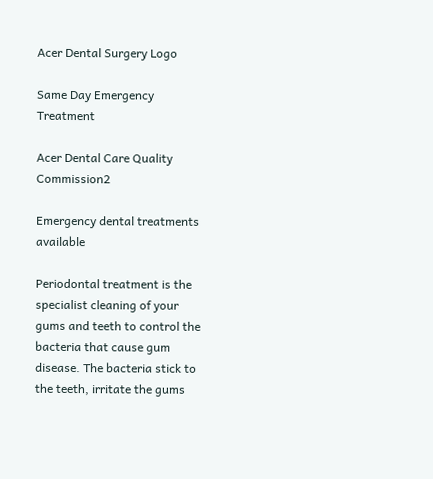Acer Dental Surgery Logo

Same Day Emergency Treatment

Acer Dental Care Quality Commission2

Emergency dental treatments available

Periodontal treatment is the specialist cleaning of your gums and teeth to control the bacteria that cause gum disease. The bacteria stick to the teeth, irritate the gums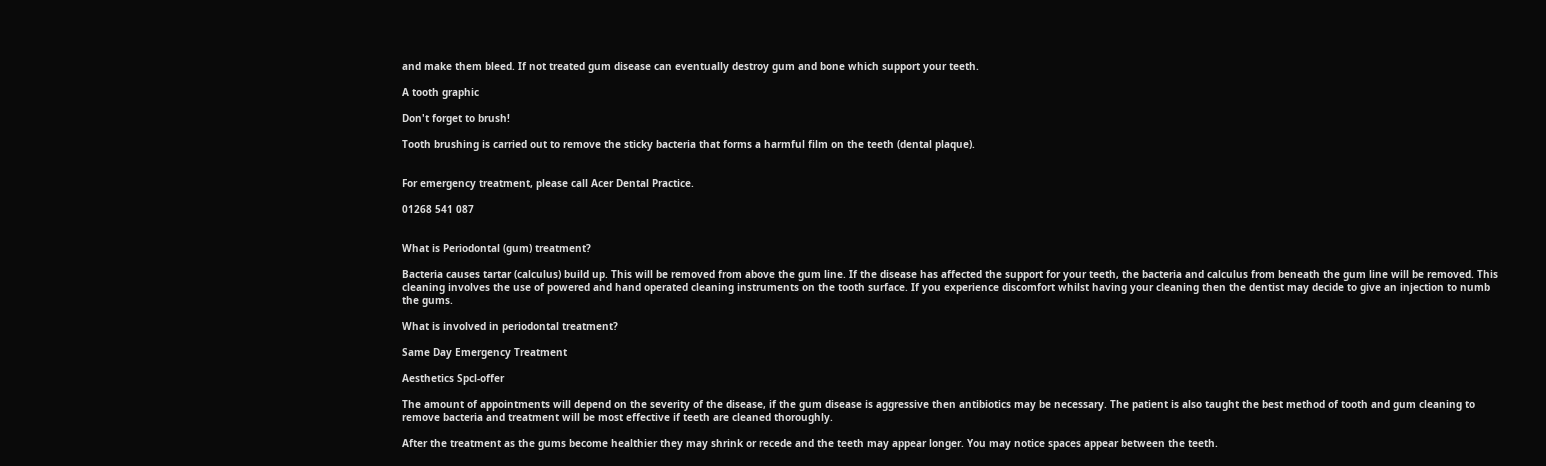and make them bleed. If not treated gum disease can eventually destroy gum and bone which support your teeth.

A tooth graphic

Don't forget to brush!

Tooth brushing is carried out to remove the sticky bacteria that forms a harmful film on the teeth (dental plaque).


For emergency treatment, please call Acer Dental Practice.

01268 541 087


What is Periodontal (gum) treatment?

Bacteria causes tartar (calculus) build up. This will be removed from above the gum line. If the disease has affected the support for your teeth, the bacteria and calculus from beneath the gum line will be removed. This cleaning involves the use of powered and hand operated cleaning instruments on the tooth surface. If you experience discomfort whilst having your cleaning then the dentist may decide to give an injection to numb the gums.

What is involved in periodontal treatment?

Same Day Emergency Treatment

Aesthetics Spcl-offer

The amount of appointments will depend on the severity of the disease, if the gum disease is aggressive then antibiotics may be necessary. The patient is also taught the best method of tooth and gum cleaning to remove bacteria and treatment will be most effective if teeth are cleaned thoroughly.

After the treatment as the gums become healthier they may shrink or recede and the teeth may appear longer. You may notice spaces appear between the teeth.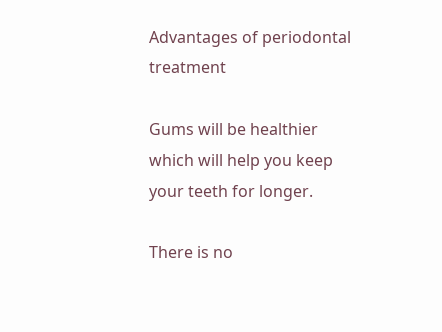Advantages of periodontal treatment

Gums will be healthier which will help you keep your teeth for longer.

There is no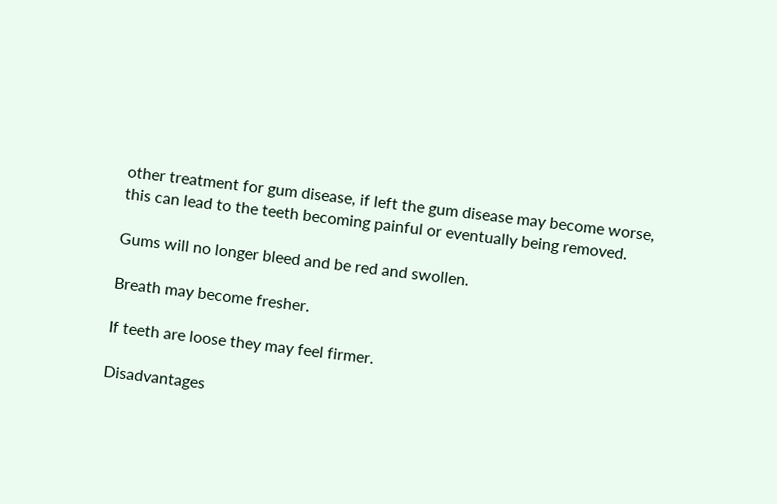other treatment for gum disease, if left the gum disease may become worse, this can lead to the teeth becoming painful or eventually being removed.

Gums will no longer bleed and be red and swollen.

Breath may become fresher.

If teeth are loose they may feel firmer.

Disadvantages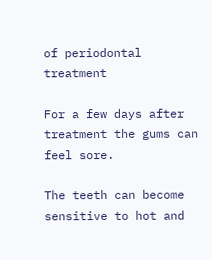of periodontal treatment

For a few days after treatment the gums can feel sore.

The teeth can become sensitive to hot and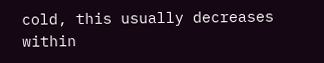cold, this usually decreases within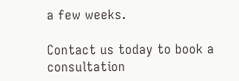a few weeks.

Contact us today to book a consultation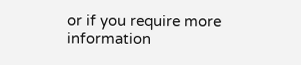or if you require more information